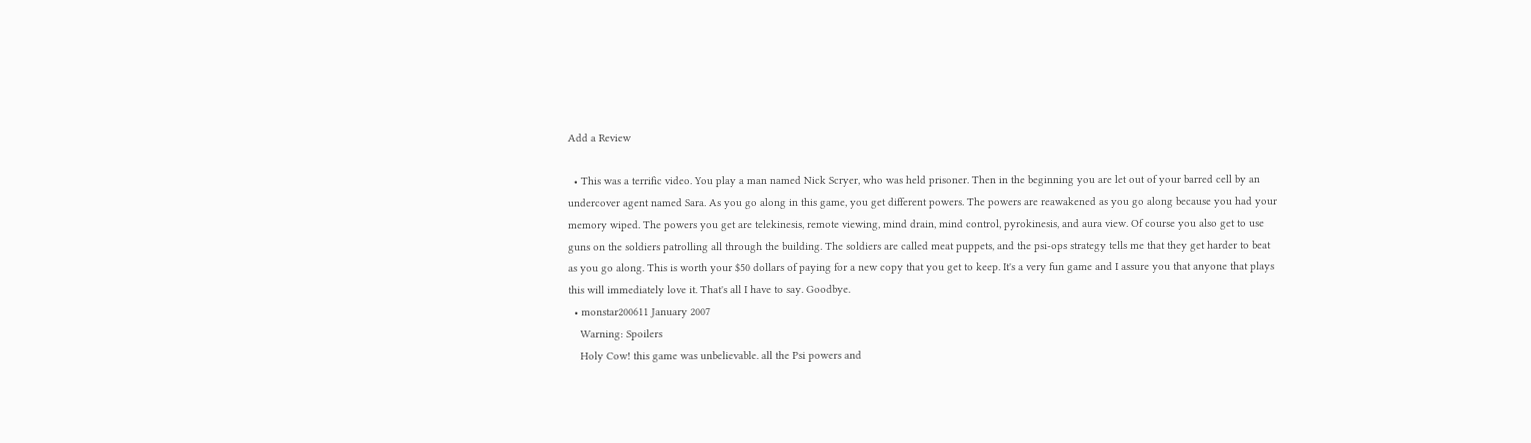Add a Review

  • This was a terrific video. You play a man named Nick Scryer, who was held prisoner. Then in the beginning you are let out of your barred cell by an undercover agent named Sara. As you go along in this game, you get different powers. The powers are reawakened as you go along because you had your memory wiped. The powers you get are telekinesis, remote viewing, mind drain, mind control, pyrokinesis, and aura view. Of course you also get to use guns on the soldiers patrolling all through the building. The soldiers are called meat puppets, and the psi-ops strategy tells me that they get harder to beat as you go along. This is worth your $50 dollars of paying for a new copy that you get to keep. It's a very fun game and I assure you that anyone that plays this will immediately love it. That's all I have to say. Goodbye.
  • monstar200611 January 2007
    Warning: Spoilers
    Holy Cow! this game was unbelievable. all the Psi powers and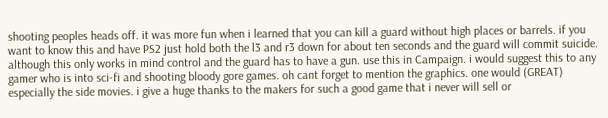shooting peoples heads off. it was more fun when i learned that you can kill a guard without high places or barrels. if you want to know this and have PS2 just hold both the l3 and r3 down for about ten seconds and the guard will commit suicide. although this only works in mind control and the guard has to have a gun. use this in Campaign. i would suggest this to any gamer who is into sci-fi and shooting bloody gore games. oh cant forget to mention the graphics. one would (GREAT) especially the side movies. i give a huge thanks to the makers for such a good game that i never will sell or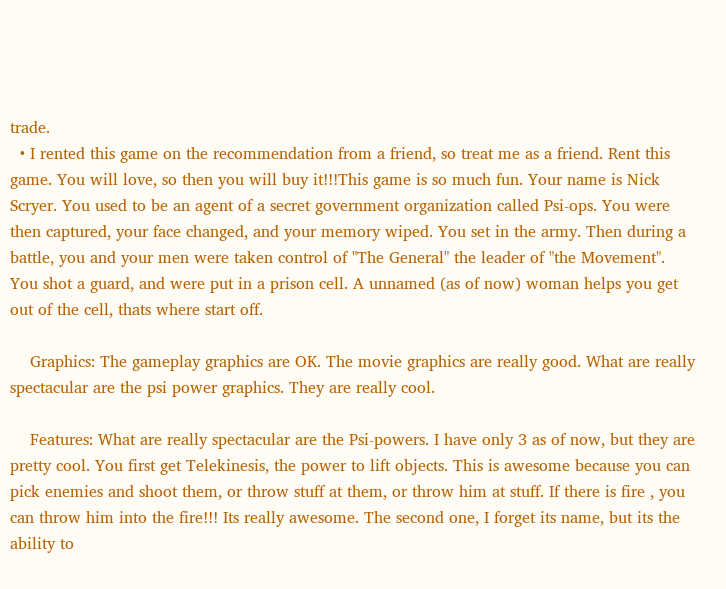trade.
  • I rented this game on the recommendation from a friend, so treat me as a friend. Rent this game. You will love, so then you will buy it!!!This game is so much fun. Your name is Nick Scryer. You used to be an agent of a secret government organization called Psi-ops. You were then captured, your face changed, and your memory wiped. You set in the army. Then during a battle, you and your men were taken control of "The General" the leader of "the Movement". You shot a guard, and were put in a prison cell. A unnamed (as of now) woman helps you get out of the cell, thats where start off.

    Graphics: The gameplay graphics are OK. The movie graphics are really good. What are really spectacular are the psi power graphics. They are really cool.

    Features: What are really spectacular are the Psi-powers. I have only 3 as of now, but they are pretty cool. You first get Telekinesis, the power to lift objects. This is awesome because you can pick enemies and shoot them, or throw stuff at them, or throw him at stuff. If there is fire , you can throw him into the fire!!! Its really awesome. The second one, I forget its name, but its the ability to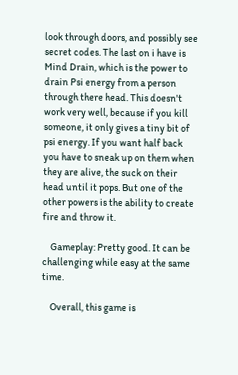look through doors, and possibly see secret codes. The last on i have is Mind Drain, which is the power to drain Psi energy from a person through there head. This doesn't work very well, because if you kill someone, it only gives a tiny bit of psi energy. If you want half back you have to sneak up on them when they are alive, the suck on their head until it pops. But one of the other powers is the ability to create fire and throw it.

    Gameplay: Pretty good. It can be challenging while easy at the same time.

    Overall, this game is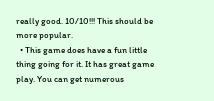really good. 10/10!!! This should be more popular.
  • This game does have a fun little thing going for it. It has great game play. You can get numerous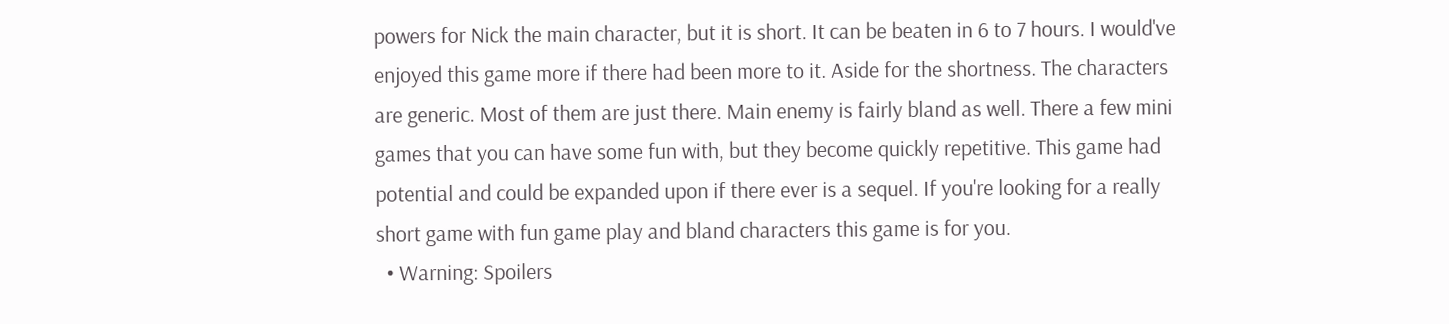powers for Nick the main character, but it is short. It can be beaten in 6 to 7 hours. I would've enjoyed this game more if there had been more to it. Aside for the shortness. The characters are generic. Most of them are just there. Main enemy is fairly bland as well. There a few mini games that you can have some fun with, but they become quickly repetitive. This game had potential and could be expanded upon if there ever is a sequel. If you're looking for a really short game with fun game play and bland characters this game is for you.
  • Warning: Spoilers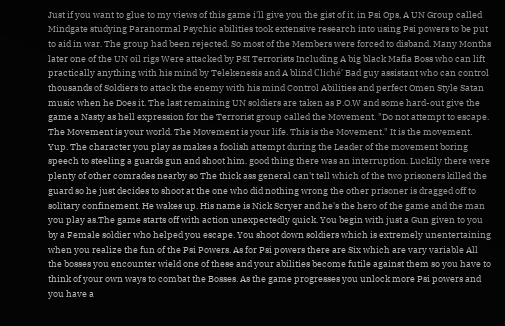Just if you want to glue to my views of this game i'll give you the gist of it. in Psi Ops, A UN Group called Mindgate studying Paranormal Psychic abilities took extensive research into using Psi powers to be put to aid in war. The group had been rejected. So most of the Members were forced to disband. Many Months later one of the UN oil rigs Were attacked by PSI Terrorists Including A big black Mafia Boss who can lift practically anything with his mind by Telekenesis and A blind Cliché' Bad guy assistant who can control thousands of Soldiers to attack the enemy with his mind Control Abilities and perfect Omen Style Satan music when he Does it. The last remaining UN soldiers are taken as P.O.W and some hard-out give the game a Nasty as hell expression for the Terrorist group called the Movement. "Do not attempt to escape. The Movement is your world. The Movement is your life. This is the Movement." It is the movement. Yup. The character you play as makes a foolish attempt during the Leader of the movement boring speech to steeling a guards gun and shoot him. good thing there was an interruption. Luckily there were plenty of other comrades nearby so The thick ass general can't tell which of the two prisoners killed the guard so he just decides to shoot at the one who did nothing wrong the other prisoner is dragged off to solitary confinement. He wakes up. His name is Nick Scryer and he's the hero of the game and the man you play as.The game starts off with action unexpectedly quick. You begin with just a Gun given to you by a Female soldier who helped you escape. You shoot down soldiers which is extremely unentertaining when you realize the fun of the Psi Powers. As for Psi powers there are Six which are vary variable All the bosses you encounter wield one of these and your abilities become futile against them so you have to think of your own ways to combat the Bosses. As the game progresses you unlock more Psi powers and you have a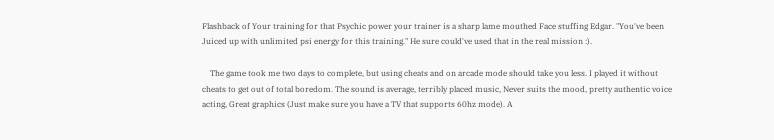Flashback of Your training for that Psychic power your trainer is a sharp lame mouthed Face stuffing Edgar. "You've been Juiced up with unlimited psi energy for this training." He sure could've used that in the real mission :).

    The game took me two days to complete, but using cheats and on arcade mode should take you less. I played it without cheats to get out of total boredom. The sound is average, terribly placed music, Never suits the mood, pretty authentic voice acting, Great graphics (Just make sure you have a TV that supports 60hz mode). A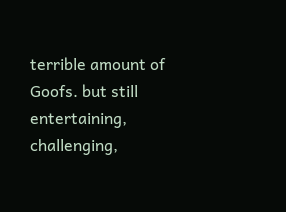terrible amount of Goofs. but still entertaining, challenging,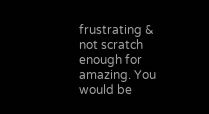frustrating & not scratch enough for amazing. You would be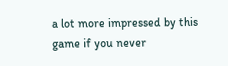a lot more impressed by this game if you never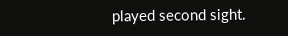played second sight.